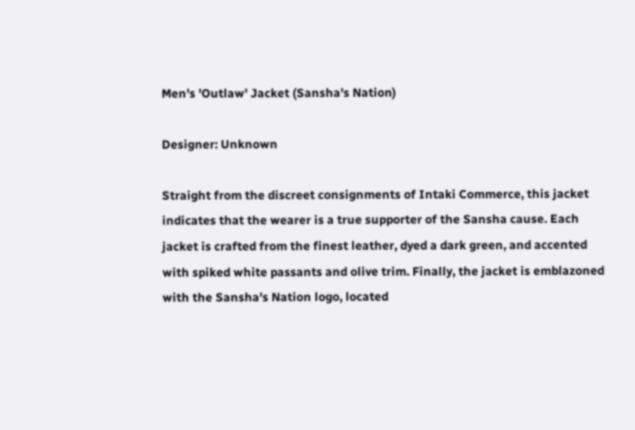Men's 'Outlaw' Jacket (Sansha's Nation)

Designer: Unknown

Straight from the discreet consignments of Intaki Commerce, this jacket indicates that the wearer is a true supporter of the Sansha cause. Each jacket is crafted from the finest leather, dyed a dark green, and accented with spiked white passants and olive trim. Finally, the jacket is emblazoned with the Sansha's Nation logo, located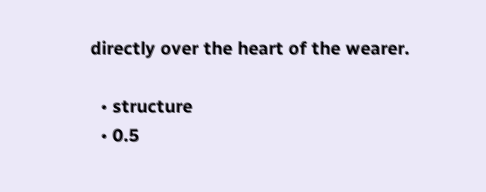directly over the heart of the wearer.

  • structure
  • 0.5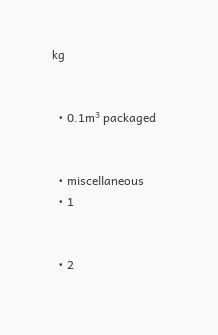kg


  • 0.1m³ packaged


  • miscellaneous
  • 1


  • 2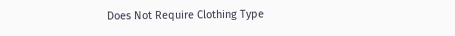Does Not Require Clothing Type